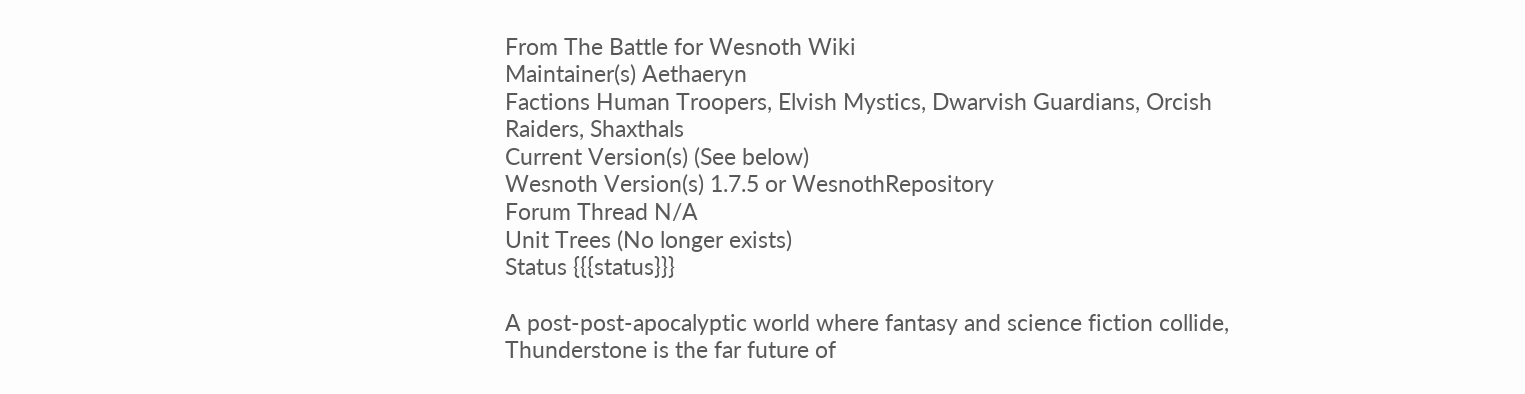From The Battle for Wesnoth Wiki
Maintainer(s) Aethaeryn
Factions Human Troopers, Elvish Mystics, Dwarvish Guardians, Orcish Raiders, Shaxthals
Current Version(s) (See below)
Wesnoth Version(s) 1.7.5 or WesnothRepository
Forum Thread N/A
Unit Trees (No longer exists)
Status {{{status}}}

A post-post-apocalyptic world where fantasy and science fiction collide, Thunderstone is the far future of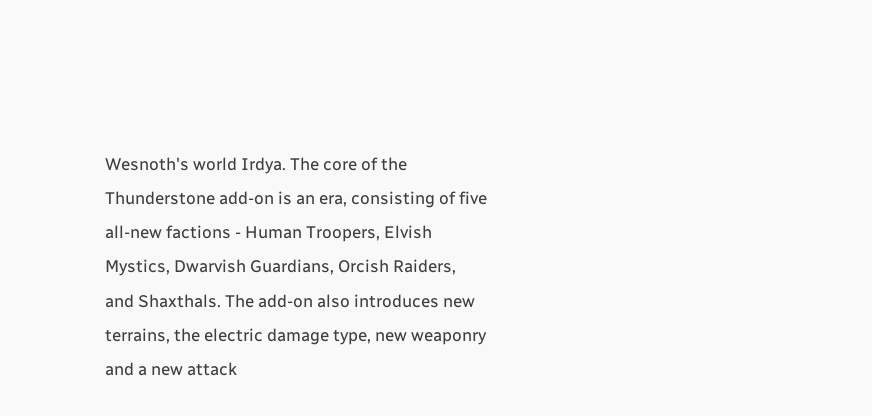Wesnoth's world Irdya. The core of the Thunderstone add-on is an era, consisting of five all-new factions - Human Troopers, Elvish Mystics, Dwarvish Guardians, Orcish Raiders, and Shaxthals. The add-on also introduces new terrains, the electric damage type, new weaponry and a new attack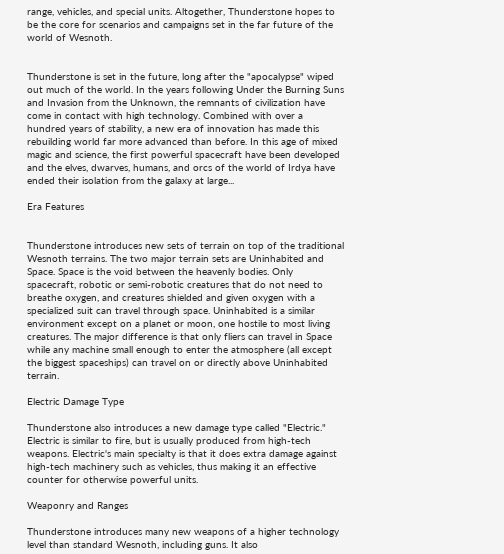range, vehicles, and special units. Altogether, Thunderstone hopes to be the core for scenarios and campaigns set in the far future of the world of Wesnoth.


Thunderstone is set in the future, long after the "apocalypse" wiped out much of the world. In the years following Under the Burning Suns and Invasion from the Unknown, the remnants of civilization have come in contact with high technology. Combined with over a hundred years of stability, a new era of innovation has made this rebuilding world far more advanced than before. In this age of mixed magic and science, the first powerful spacecraft have been developed and the elves, dwarves, humans, and orcs of the world of Irdya have ended their isolation from the galaxy at large...

Era Features


Thunderstone introduces new sets of terrain on top of the traditional Wesnoth terrains. The two major terrain sets are Uninhabited and Space. Space is the void between the heavenly bodies. Only spacecraft, robotic or semi-robotic creatures that do not need to breathe oxygen, and creatures shielded and given oxygen with a specialized suit can travel through space. Uninhabited is a similar environment except on a planet or moon, one hostile to most living creatures. The major difference is that only fliers can travel in Space while any machine small enough to enter the atmosphere (all except the biggest spaceships) can travel on or directly above Uninhabited terrain.

Electric Damage Type

Thunderstone also introduces a new damage type called "Electric." Electric is similar to fire, but is usually produced from high-tech weapons. Electric's main specialty is that it does extra damage against high-tech machinery such as vehicles, thus making it an effective counter for otherwise powerful units.

Weaponry and Ranges

Thunderstone introduces many new weapons of a higher technology level than standard Wesnoth, including guns. It also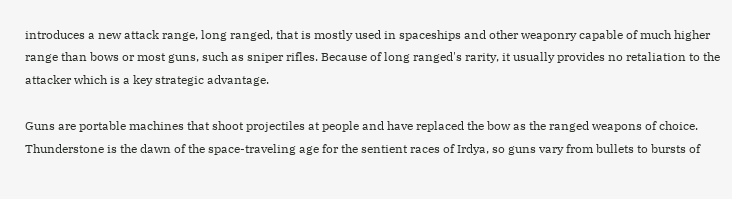introduces a new attack range, long ranged, that is mostly used in spaceships and other weaponry capable of much higher range than bows or most guns, such as sniper rifles. Because of long ranged's rarity, it usually provides no retaliation to the attacker which is a key strategic advantage.

Guns are portable machines that shoot projectiles at people and have replaced the bow as the ranged weapons of choice. Thunderstone is the dawn of the space-traveling age for the sentient races of Irdya, so guns vary from bullets to bursts of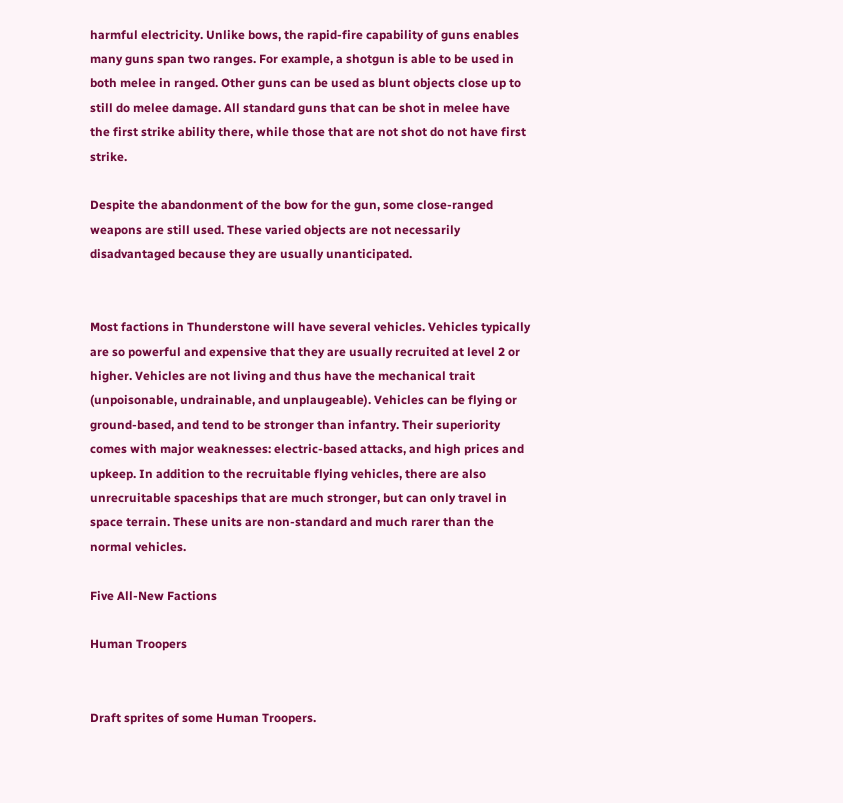harmful electricity. Unlike bows, the rapid-fire capability of guns enables many guns span two ranges. For example, a shotgun is able to be used in both melee in ranged. Other guns can be used as blunt objects close up to still do melee damage. All standard guns that can be shot in melee have the first strike ability there, while those that are not shot do not have first strike.

Despite the abandonment of the bow for the gun, some close-ranged weapons are still used. These varied objects are not necessarily disadvantaged because they are usually unanticipated.


Most factions in Thunderstone will have several vehicles. Vehicles typically are so powerful and expensive that they are usually recruited at level 2 or higher. Vehicles are not living and thus have the mechanical trait (unpoisonable, undrainable, and unplaugeable). Vehicles can be flying or ground-based, and tend to be stronger than infantry. Their superiority comes with major weaknesses: electric-based attacks, and high prices and upkeep. In addition to the recruitable flying vehicles, there are also unrecruitable spaceships that are much stronger, but can only travel in space terrain. These units are non-standard and much rarer than the normal vehicles.

Five All-New Factions

Human Troopers


Draft sprites of some Human Troopers.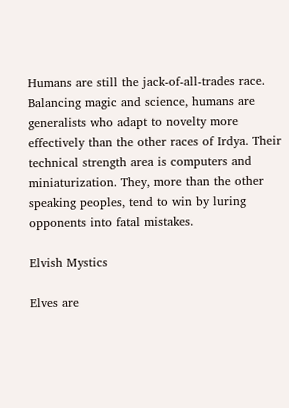Humans are still the jack-of-all-trades race. Balancing magic and science, humans are generalists who adapt to novelty more effectively than the other races of Irdya. Their technical strength area is computers and miniaturization. They, more than the other speaking peoples, tend to win by luring opponents into fatal mistakes.

Elvish Mystics

Elves are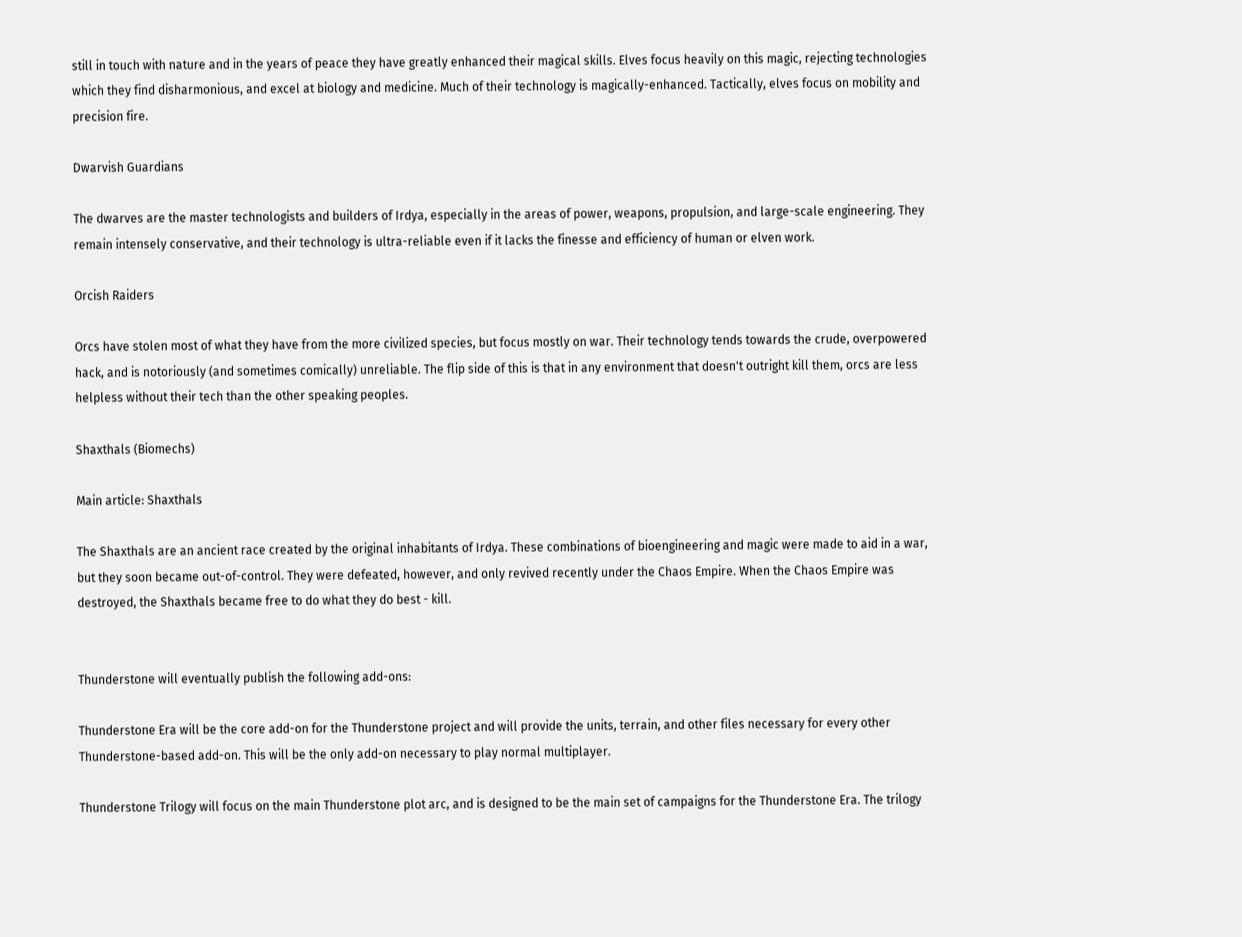still in touch with nature and in the years of peace they have greatly enhanced their magical skills. Elves focus heavily on this magic, rejecting technologies which they find disharmonious, and excel at biology and medicine. Much of their technology is magically-enhanced. Tactically, elves focus on mobility and precision fire.

Dwarvish Guardians

The dwarves are the master technologists and builders of Irdya, especially in the areas of power, weapons, propulsion, and large-scale engineering. They remain intensely conservative, and their technology is ultra-reliable even if it lacks the finesse and efficiency of human or elven work.

Orcish Raiders

Orcs have stolen most of what they have from the more civilized species, but focus mostly on war. Their technology tends towards the crude, overpowered hack, and is notoriously (and sometimes comically) unreliable. The flip side of this is that in any environment that doesn't outright kill them, orcs are less helpless without their tech than the other speaking peoples.

Shaxthals (Biomechs)

Main article: Shaxthals

The Shaxthals are an ancient race created by the original inhabitants of Irdya. These combinations of bioengineering and magic were made to aid in a war, but they soon became out-of-control. They were defeated, however, and only revived recently under the Chaos Empire. When the Chaos Empire was destroyed, the Shaxthals became free to do what they do best - kill.


Thunderstone will eventually publish the following add-ons:

Thunderstone Era will be the core add-on for the Thunderstone project and will provide the units, terrain, and other files necessary for every other Thunderstone-based add-on. This will be the only add-on necessary to play normal multiplayer.

Thunderstone Trilogy will focus on the main Thunderstone plot arc, and is designed to be the main set of campaigns for the Thunderstone Era. The trilogy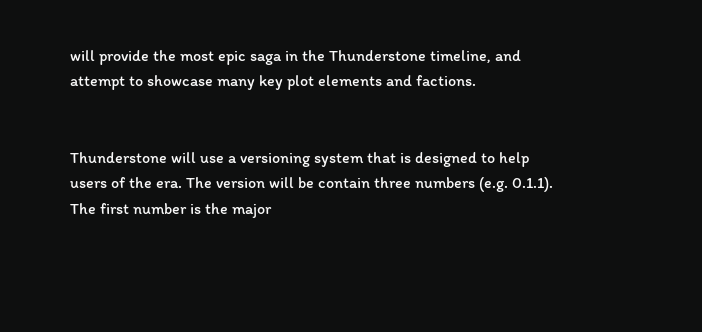will provide the most epic saga in the Thunderstone timeline, and attempt to showcase many key plot elements and factions.


Thunderstone will use a versioning system that is designed to help users of the era. The version will be contain three numbers (e.g. 0.1.1). The first number is the major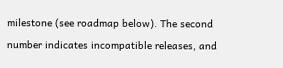milestone (see roadmap below). The second number indicates incompatible releases, and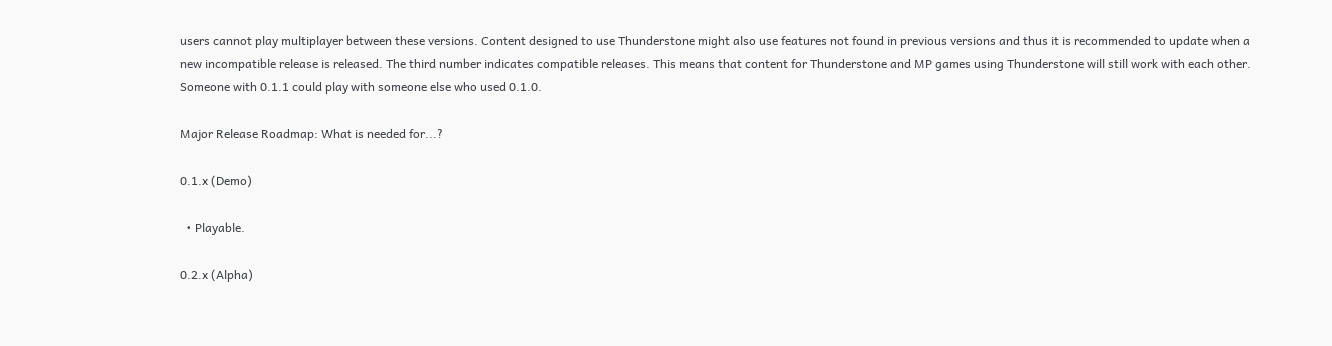users cannot play multiplayer between these versions. Content designed to use Thunderstone might also use features not found in previous versions and thus it is recommended to update when a new incompatible release is released. The third number indicates compatible releases. This means that content for Thunderstone and MP games using Thunderstone will still work with each other. Someone with 0.1.1 could play with someone else who used 0.1.0.

Major Release Roadmap: What is needed for...?

0.1.x (Demo)

  • Playable.

0.2.x (Alpha)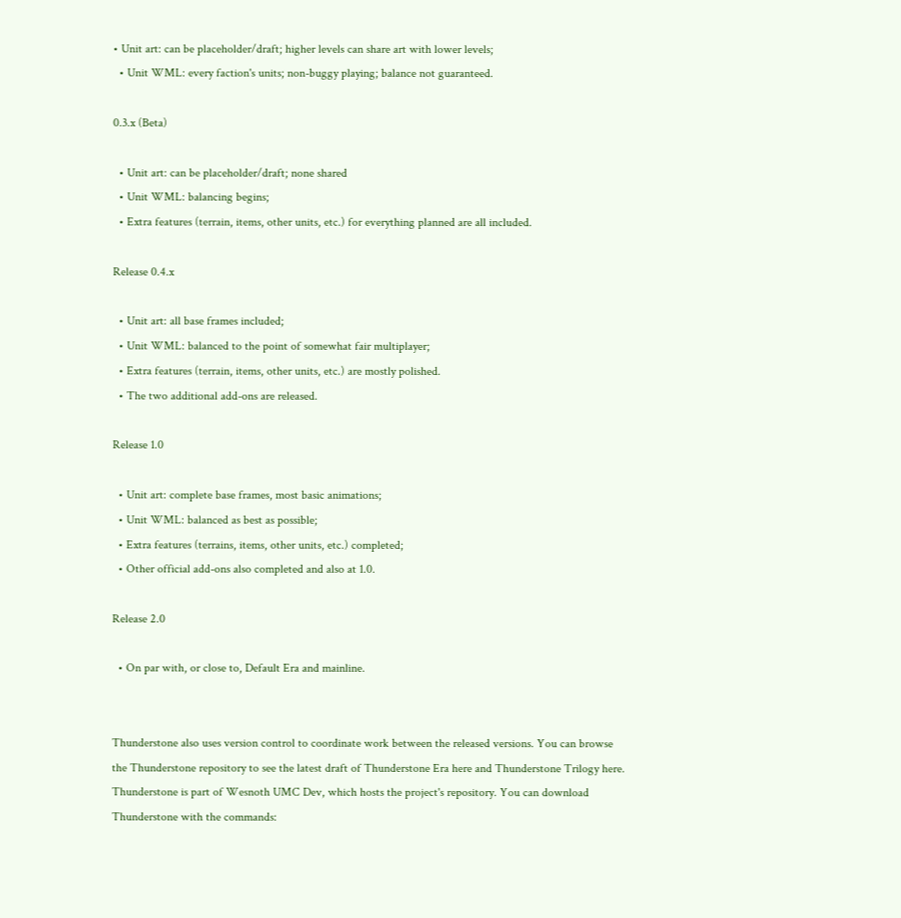• Unit art: can be placeholder/draft; higher levels can share art with lower levels;
  • Unit WML: every faction's units; non-buggy playing; balance not guaranteed.

0.3.x (Beta)

  • Unit art: can be placeholder/draft; none shared
  • Unit WML: balancing begins;
  • Extra features (terrain, items, other units, etc.) for everything planned are all included.

Release 0.4.x

  • Unit art: all base frames included;
  • Unit WML: balanced to the point of somewhat fair multiplayer;
  • Extra features (terrain, items, other units, etc.) are mostly polished.
  • The two additional add-ons are released.

Release 1.0

  • Unit art: complete base frames, most basic animations;
  • Unit WML: balanced as best as possible;
  • Extra features (terrains, items, other units, etc.) completed;
  • Other official add-ons also completed and also at 1.0.

Release 2.0

  • On par with, or close to, Default Era and mainline.


Thunderstone also uses version control to coordinate work between the released versions. You can browse the Thunderstone repository to see the latest draft of Thunderstone Era here and Thunderstone Trilogy here. Thunderstone is part of Wesnoth UMC Dev, which hosts the project's repository. You can download Thunderstone with the commands: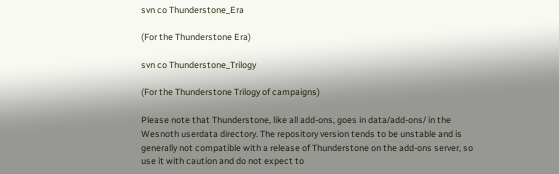svn co Thunderstone_Era

(For the Thunderstone Era)

svn co Thunderstone_Trilogy

(For the Thunderstone Trilogy of campaigns)

Please note that Thunderstone, like all add-ons, goes in data/add-ons/ in the Wesnoth userdata directory. The repository version tends to be unstable and is generally not compatible with a release of Thunderstone on the add-ons server, so use it with caution and do not expect to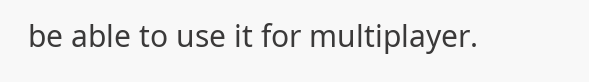be able to use it for multiplayer.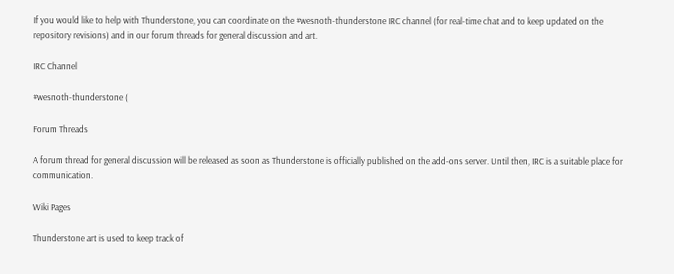If you would like to help with Thunderstone, you can coordinate on the #wesnoth-thunderstone IRC channel (for real-time chat and to keep updated on the repository revisions) and in our forum threads for general discussion and art.

IRC Channel

#wesnoth-thunderstone (

Forum Threads

A forum thread for general discussion will be released as soon as Thunderstone is officially published on the add-ons server. Until then, IRC is a suitable place for communication.

Wiki Pages

Thunderstone art is used to keep track of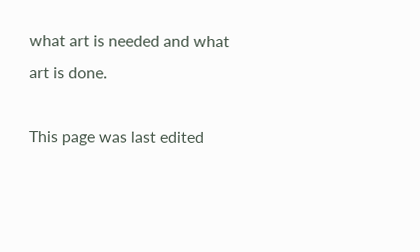what art is needed and what art is done.

This page was last edited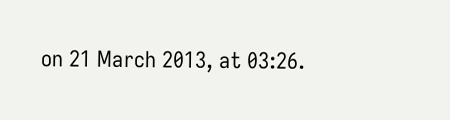on 21 March 2013, at 03:26.